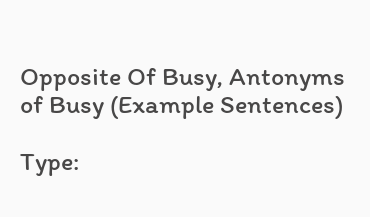Opposite Of Busy, Antonyms of Busy (Example Sentences)

Type: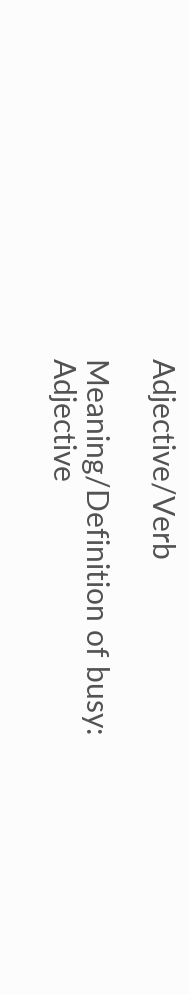Adjective/Verb

Meaning/Definition of busy: Adjective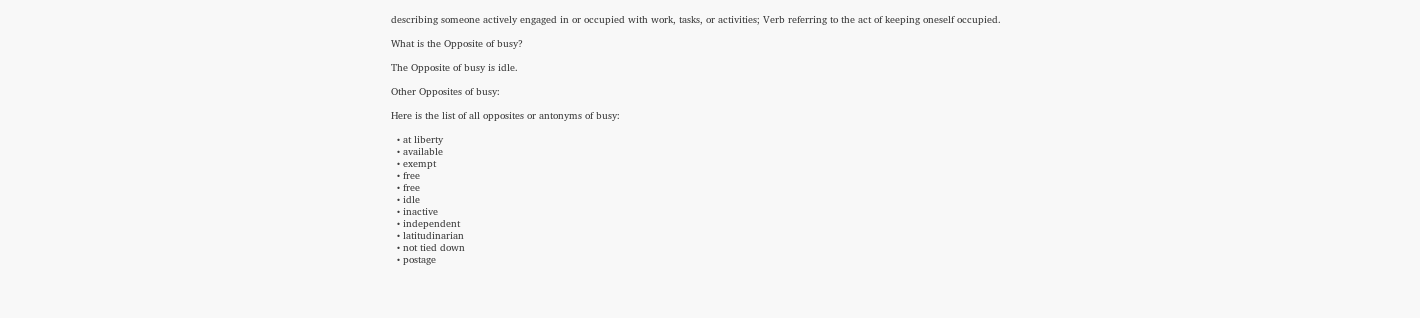describing someone actively engaged in or occupied with work, tasks, or activities; Verb referring to the act of keeping oneself occupied.

What is the Opposite of busy?

The Opposite of busy is idle.

Other Opposites of busy:

Here is the list of all opposites or antonyms of busy:

  • at liberty
  • available
  • exempt
  • free
  • free
  • idle
  • inactive
  • independent
  • latitudinarian
  • not tied down
  • postage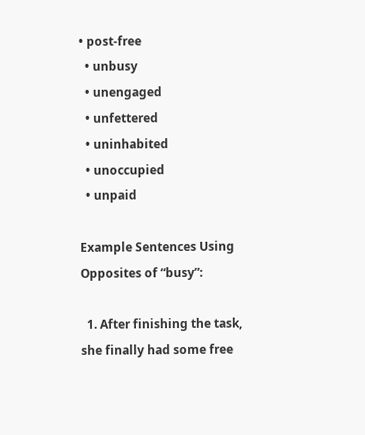• post-free
  • unbusy
  • unengaged
  • unfettered
  • uninhabited
  • unoccupied
  • unpaid

Example Sentences Using Opposites of “busy”:

  1. After finishing the task, she finally had some free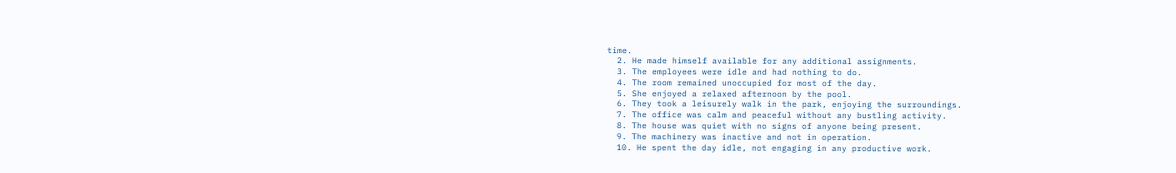time.
  2. He made himself available for any additional assignments.
  3. The employees were idle and had nothing to do.
  4. The room remained unoccupied for most of the day.
  5. She enjoyed a relaxed afternoon by the pool.
  6. They took a leisurely walk in the park, enjoying the surroundings.
  7. The office was calm and peaceful without any bustling activity.
  8. The house was quiet with no signs of anyone being present.
  9. The machinery was inactive and not in operation.
  10. He spent the day idle, not engaging in any productive work.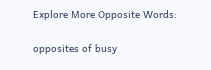Explore More Opposite Words:

opposites of busy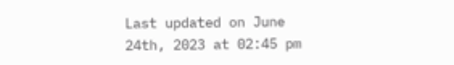Last updated on June 24th, 2023 at 02:45 pm